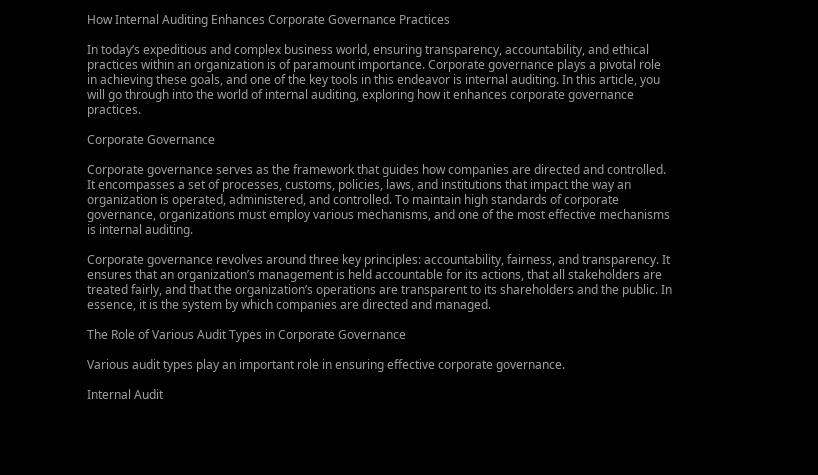How Internal Auditing Enhances Corporate Governance Practices

In today’s expeditious and complex business world, ensuring transparency, accountability, and ethical practices within an organization is of paramount importance. Corporate governance plays a pivotal role in achieving these goals, and one of the key tools in this endeavor is internal auditing. In this article, you will go through into the world of internal auditing, exploring how it enhances corporate governance practices.

Corporate Governance

Corporate governance serves as the framework that guides how companies are directed and controlled. It encompasses a set of processes, customs, policies, laws, and institutions that impact the way an organization is operated, administered, and controlled. To maintain high standards of corporate governance, organizations must employ various mechanisms, and one of the most effective mechanisms is internal auditing.

Corporate governance revolves around three key principles: accountability, fairness, and transparency. It ensures that an organization’s management is held accountable for its actions, that all stakeholders are treated fairly, and that the organization’s operations are transparent to its shareholders and the public. In essence, it is the system by which companies are directed and managed.

The Role of Various Audit Types in Corporate Governance

Various audit types play an important role in ensuring effective corporate governance.

Internal Audit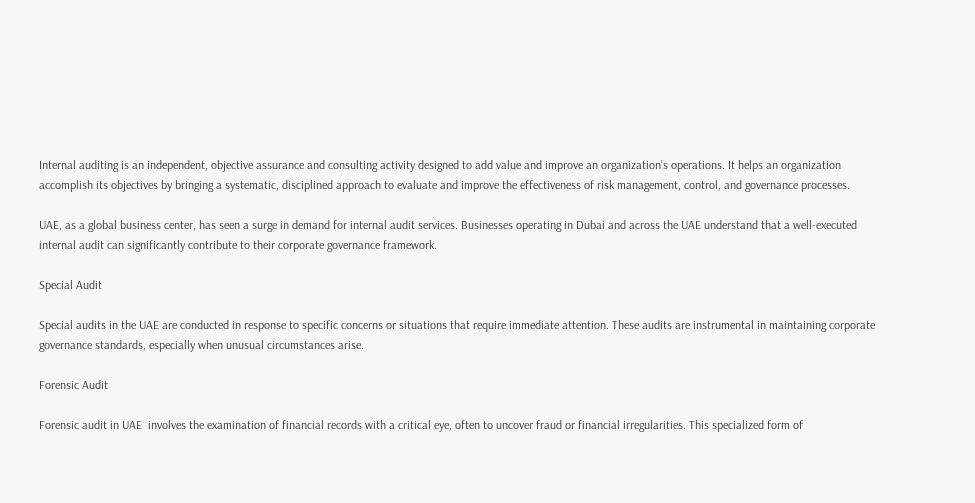Internal auditing is an independent, objective assurance and consulting activity designed to add value and improve an organization’s operations. It helps an organization accomplish its objectives by bringing a systematic, disciplined approach to evaluate and improve the effectiveness of risk management, control, and governance processes.

UAE, as a global business center, has seen a surge in demand for internal audit services. Businesses operating in Dubai and across the UAE understand that a well-executed internal audit can significantly contribute to their corporate governance framework.

Special Audit

Special audits in the UAE are conducted in response to specific concerns or situations that require immediate attention. These audits are instrumental in maintaining corporate governance standards, especially when unusual circumstances arise.

Forensic Audit

Forensic audit in UAE  involves the examination of financial records with a critical eye, often to uncover fraud or financial irregularities. This specialized form of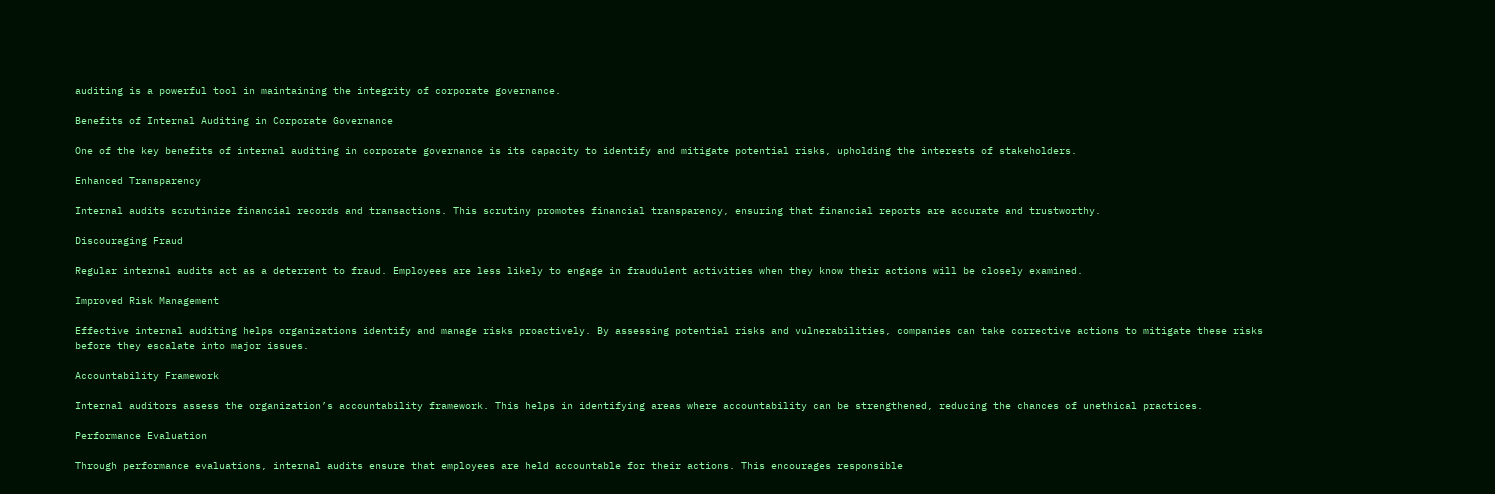auditing is a powerful tool in maintaining the integrity of corporate governance.

Benefits of Internal Auditing in Corporate Governance

One of the key benefits of internal auditing in corporate governance is its capacity to identify and mitigate potential risks, upholding the interests of stakeholders.

Enhanced Transparency

Internal audits scrutinize financial records and transactions. This scrutiny promotes financial transparency, ensuring that financial reports are accurate and trustworthy.

Discouraging Fraud

Regular internal audits act as a deterrent to fraud. Employees are less likely to engage in fraudulent activities when they know their actions will be closely examined.

Improved Risk Management

Effective internal auditing helps organizations identify and manage risks proactively. By assessing potential risks and vulnerabilities, companies can take corrective actions to mitigate these risks before they escalate into major issues.

Accountability Framework

Internal auditors assess the organization’s accountability framework. This helps in identifying areas where accountability can be strengthened, reducing the chances of unethical practices.

Performance Evaluation

Through performance evaluations, internal audits ensure that employees are held accountable for their actions. This encourages responsible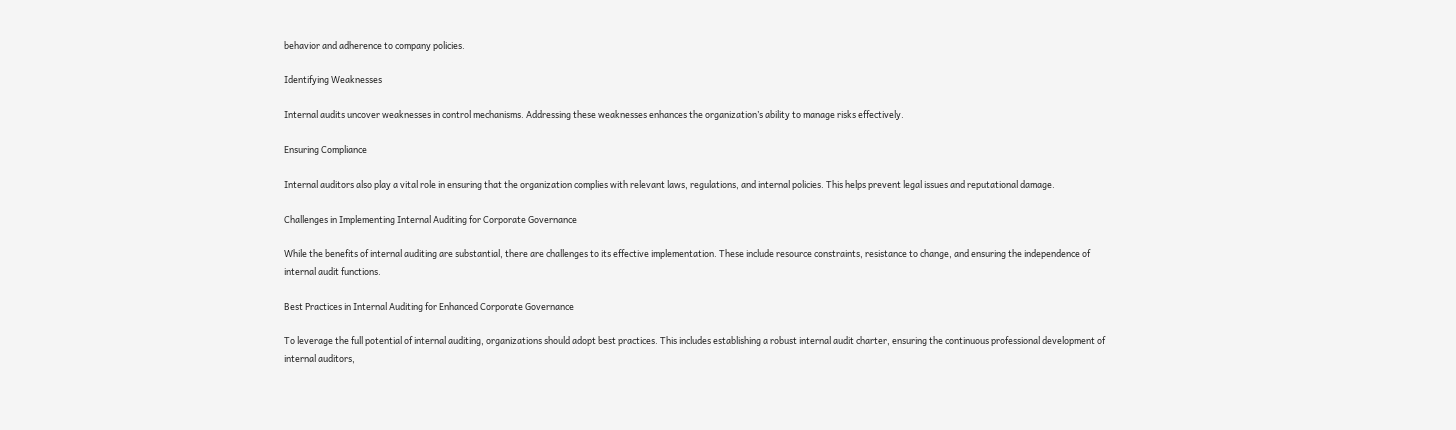behavior and adherence to company policies.

Identifying Weaknesses

Internal audits uncover weaknesses in control mechanisms. Addressing these weaknesses enhances the organization’s ability to manage risks effectively.

Ensuring Compliance

Internal auditors also play a vital role in ensuring that the organization complies with relevant laws, regulations, and internal policies. This helps prevent legal issues and reputational damage.

Challenges in Implementing Internal Auditing for Corporate Governance

While the benefits of internal auditing are substantial, there are challenges to its effective implementation. These include resource constraints, resistance to change, and ensuring the independence of internal audit functions.

Best Practices in Internal Auditing for Enhanced Corporate Governance

To leverage the full potential of internal auditing, organizations should adopt best practices. This includes establishing a robust internal audit charter, ensuring the continuous professional development of internal auditors,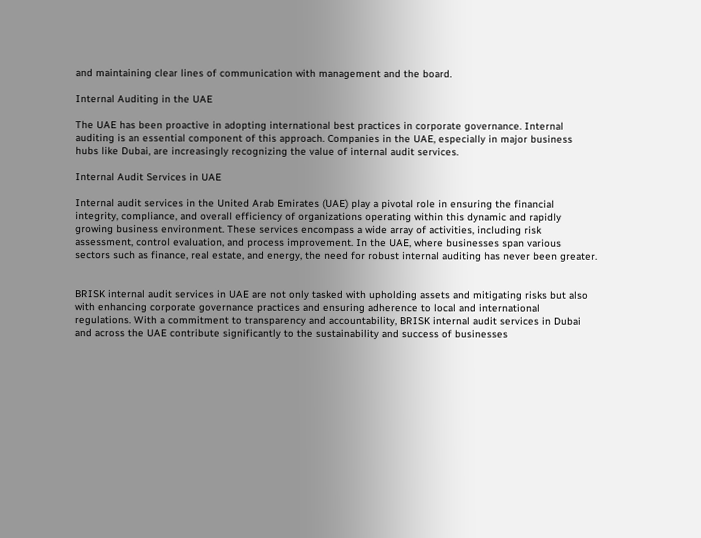and maintaining clear lines of communication with management and the board.

Internal Auditing in the UAE

The UAE has been proactive in adopting international best practices in corporate governance. Internal auditing is an essential component of this approach. Companies in the UAE, especially in major business hubs like Dubai, are increasingly recognizing the value of internal audit services.

Internal Audit Services in UAE

Internal audit services in the United Arab Emirates (UAE) play a pivotal role in ensuring the financial integrity, compliance, and overall efficiency of organizations operating within this dynamic and rapidly growing business environment. These services encompass a wide array of activities, including risk assessment, control evaluation, and process improvement. In the UAE, where businesses span various sectors such as finance, real estate, and energy, the need for robust internal auditing has never been greater.


BRISK internal audit services in UAE are not only tasked with upholding assets and mitigating risks but also with enhancing corporate governance practices and ensuring adherence to local and international regulations. With a commitment to transparency and accountability, BRISK internal audit services in Dubai and across the UAE contribute significantly to the sustainability and success of businesses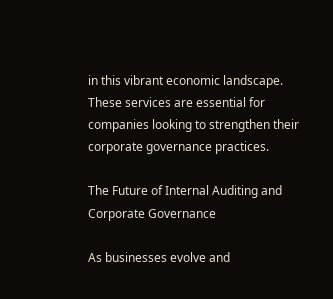in this vibrant economic landscape. These services are essential for companies looking to strengthen their corporate governance practices.

The Future of Internal Auditing and Corporate Governance

As businesses evolve and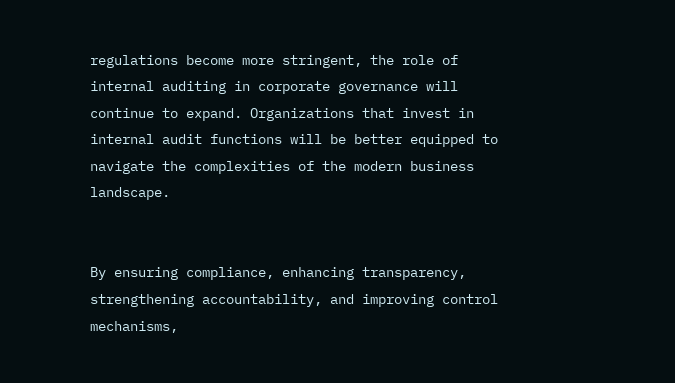regulations become more stringent, the role of internal auditing in corporate governance will continue to expand. Organizations that invest in internal audit functions will be better equipped to navigate the complexities of the modern business landscape.


By ensuring compliance, enhancing transparency, strengthening accountability, and improving control mechanisms,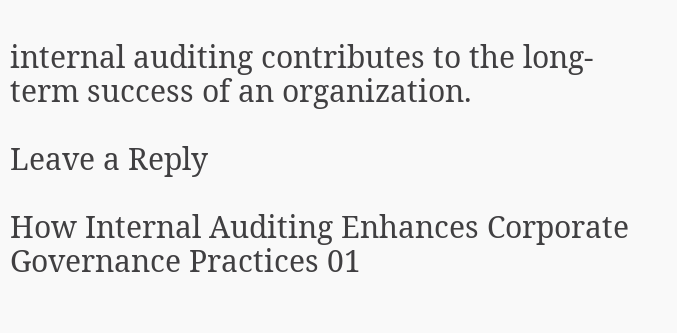internal auditing contributes to the long-term success of an organization.

Leave a Reply

How Internal Auditing Enhances Corporate Governance Practices 01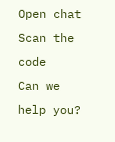Open chat
Scan the code
Can we help you?